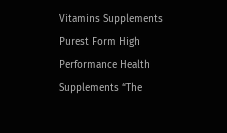Vitamins Supplements
Purest Form High Performance Health Supplements “The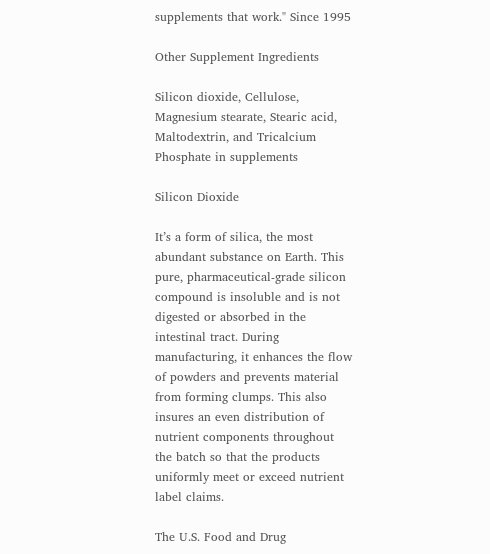supplements that work." Since 1995

Other Supplement Ingredients

Silicon dioxide, Cellulose, Magnesium stearate, Stearic acid, Maltodextrin, and Tricalcium Phosphate in supplements

Silicon Dioxide

It’s a form of silica, the most abundant substance on Earth. This pure, pharmaceutical-grade silicon compound is insoluble and is not digested or absorbed in the intestinal tract. During manufacturing, it enhances the flow of powders and prevents material from forming clumps. This also insures an even distribution of nutrient components throughout the batch so that the products uniformly meet or exceed nutrient label claims.

The U.S. Food and Drug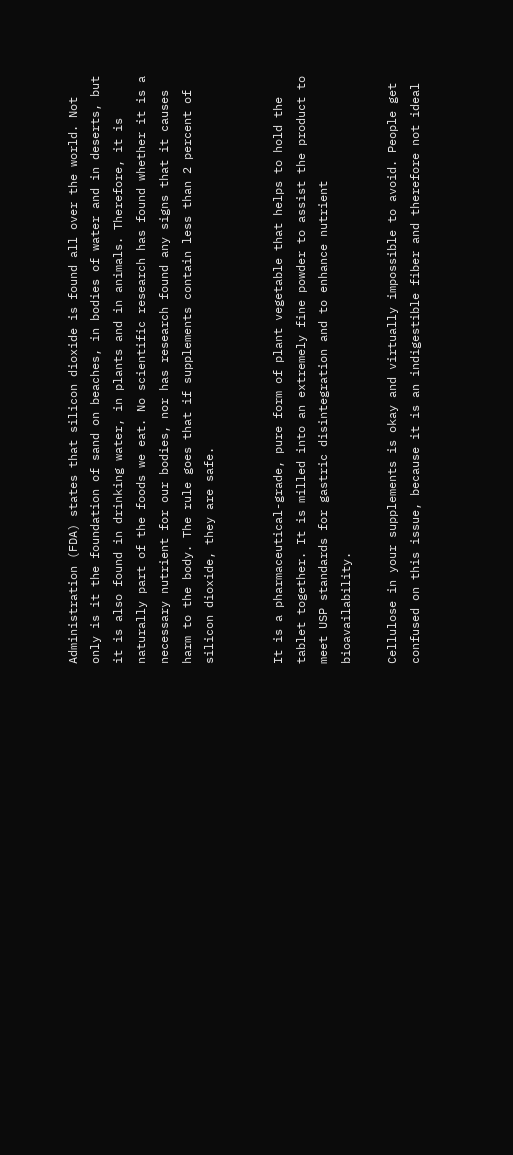Administration (FDA) states that silicon dioxide is found all over the world. Not only is it the foundation of sand on beaches, in bodies of water and in deserts, but it is also found in drinking water, in plants and in animals. Therefore, it is naturally part of the foods we eat. No scientific research has found whether it is a necessary nutrient for our bodies, nor has research found any signs that it causes harm to the body. The rule goes that if supplements contain less than 2 percent of silicon dioxide, they are safe.


It is a pharmaceutical-grade, pure form of plant vegetable that helps to hold the tablet together. It is milled into an extremely fine powder to assist the product to meet USP standards for gastric disintegration and to enhance nutrient bioavailability.

Cellulose in your supplements is okay and virtually impossible to avoid. People get confused on this issue, because it is an indigestible fiber and therefore not ideal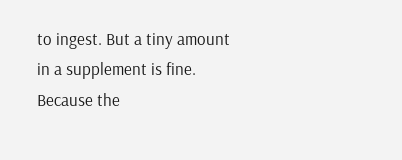to ingest. But a tiny amount in a supplement is fine. Because the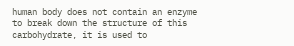human body does not contain an enzyme to break down the structure of this carbohydrate, it is used to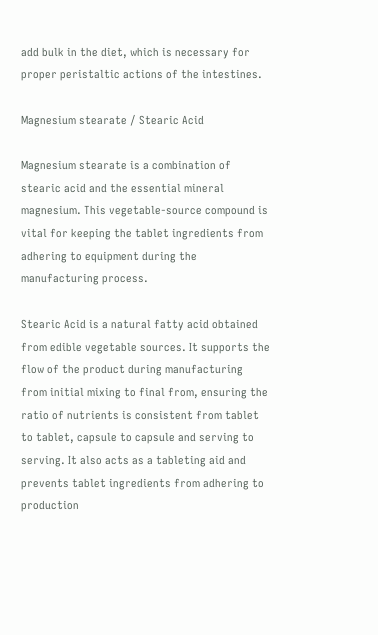add bulk in the diet, which is necessary for proper peristaltic actions of the intestines.

Magnesium stearate / Stearic Acid

Magnesium stearate is a combination of stearic acid and the essential mineral magnesium. This vegetable-source compound is vital for keeping the tablet ingredients from adhering to equipment during the manufacturing process.

Stearic Acid is a natural fatty acid obtained from edible vegetable sources. It supports the flow of the product during manufacturing from initial mixing to final from, ensuring the ratio of nutrients is consistent from tablet to tablet, capsule to capsule and serving to serving. It also acts as a tableting aid and prevents tablet ingredients from adhering to production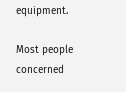equipment.

Most people concerned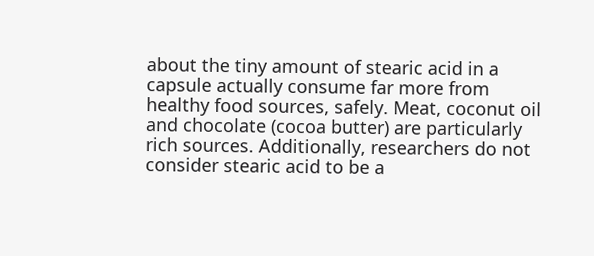about the tiny amount of stearic acid in a capsule actually consume far more from healthy food sources, safely. Meat, coconut oil and chocolate (cocoa butter) are particularly rich sources. Additionally, researchers do not consider stearic acid to be a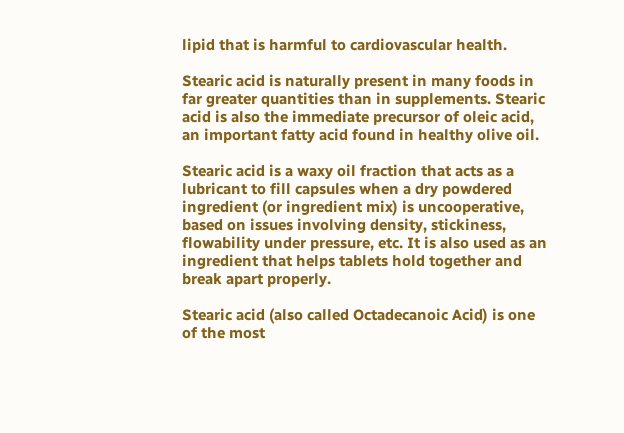lipid that is harmful to cardiovascular health.

Stearic acid is naturally present in many foods in far greater quantities than in supplements. Stearic acid is also the immediate precursor of oleic acid, an important fatty acid found in healthy olive oil.

Stearic acid is a waxy oil fraction that acts as a lubricant to fill capsules when a dry powdered ingredient (or ingredient mix) is uncooperative, based on issues involving density, stickiness, flowability under pressure, etc. It is also used as an ingredient that helps tablets hold together and break apart properly.

Stearic acid (also called Octadecanoic Acid) is one of the most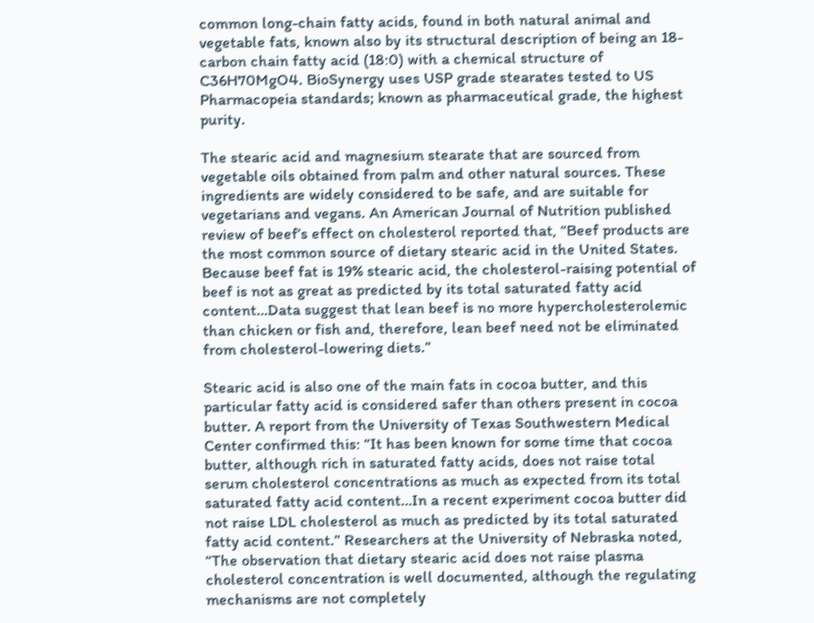common long-chain fatty acids, found in both natural animal and vegetable fats, known also by its structural description of being an 18-carbon chain fatty acid (18:0) with a chemical structure of C36H70MgO4. BioSynergy uses USP grade stearates tested to US Pharmacopeia standards; known as pharmaceutical grade, the highest purity.

The stearic acid and magnesium stearate that are sourced from vegetable oils obtained from palm and other natural sources. These ingredients are widely considered to be safe, and are suitable for vegetarians and vegans. An American Journal of Nutrition published review of beef’s effect on cholesterol reported that, “Beef products are the most common source of dietary stearic acid in the United States. Because beef fat is 19% stearic acid, the cholesterol-raising potential of beef is not as great as predicted by its total saturated fatty acid content…Data suggest that lean beef is no more hypercholesterolemic than chicken or fish and, therefore, lean beef need not be eliminated from cholesterol-lowering diets.”

Stearic acid is also one of the main fats in cocoa butter, and this particular fatty acid is considered safer than others present in cocoa butter. A report from the University of Texas Southwestern Medical Center confirmed this: “It has been known for some time that cocoa butter, although rich in saturated fatty acids, does not raise total serum cholesterol concentrations as much as expected from its total saturated fatty acid content…In a recent experiment cocoa butter did not raise LDL cholesterol as much as predicted by its total saturated fatty acid content.” Researchers at the University of Nebraska noted, “The observation that dietary stearic acid does not raise plasma cholesterol concentration is well documented, although the regulating mechanisms are not completely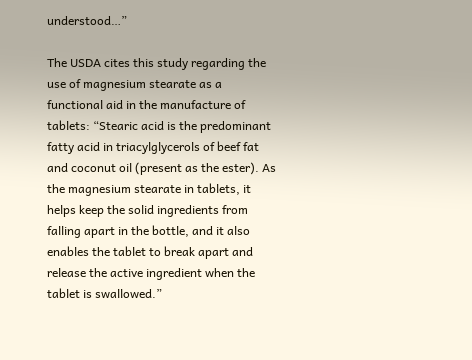understood…”

The USDA cites this study regarding the use of magnesium stearate as a functional aid in the manufacture of tablets: “Stearic acid is the predominant fatty acid in triacylglycerols of beef fat and coconut oil (present as the ester). As the magnesium stearate in tablets, it helps keep the solid ingredients from falling apart in the bottle, and it also enables the tablet to break apart and release the active ingredient when the tablet is swallowed.”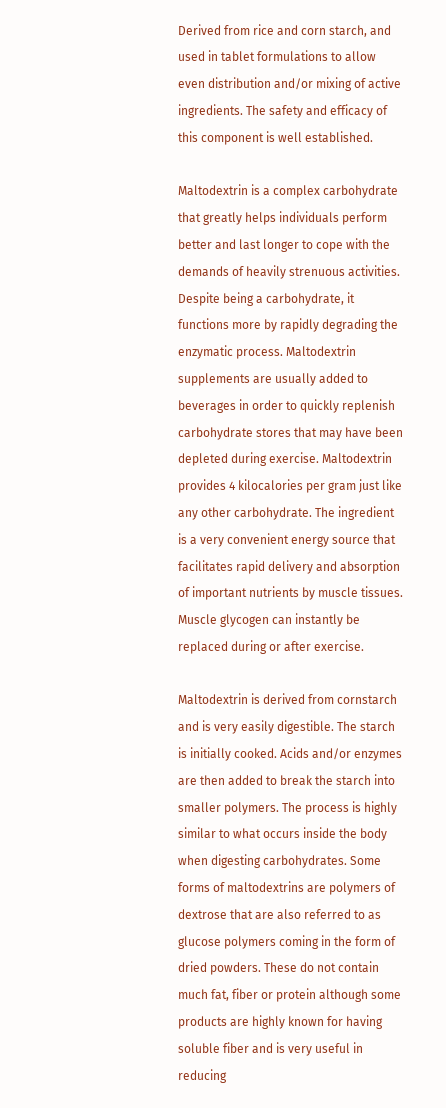Derived from rice and corn starch, and used in tablet formulations to allow even distribution and/or mixing of active ingredients. The safety and efficacy of this component is well established.

Maltodextrin is a complex carbohydrate that greatly helps individuals perform better and last longer to cope with the demands of heavily strenuous activities. Despite being a carbohydrate, it functions more by rapidly degrading the enzymatic process. Maltodextrin supplements are usually added to beverages in order to quickly replenish carbohydrate stores that may have been depleted during exercise. Maltodextrin provides 4 kilocalories per gram just like any other carbohydrate. The ingredient is a very convenient energy source that facilitates rapid delivery and absorption of important nutrients by muscle tissues. Muscle glycogen can instantly be replaced during or after exercise.

Maltodextrin is derived from cornstarch and is very easily digestible. The starch is initially cooked. Acids and/or enzymes are then added to break the starch into smaller polymers. The process is highly similar to what occurs inside the body when digesting carbohydrates. Some forms of maltodextrins are polymers of dextrose that are also referred to as glucose polymers coming in the form of dried powders. These do not contain much fat, fiber or protein although some products are highly known for having soluble fiber and is very useful in reducing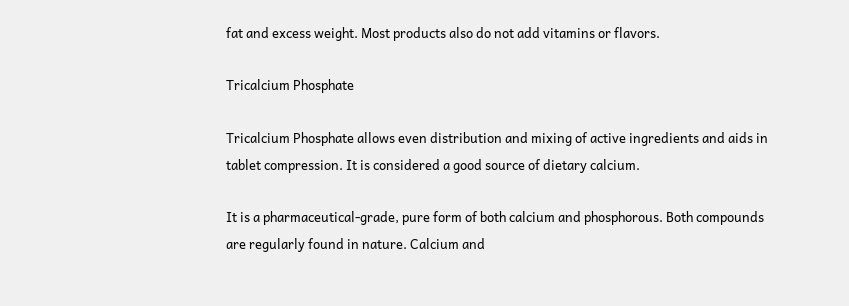fat and excess weight. Most products also do not add vitamins or flavors.

Tricalcium Phosphate

Tricalcium Phosphate allows even distribution and mixing of active ingredients and aids in tablet compression. It is considered a good source of dietary calcium.

It is a pharmaceutical-grade, pure form of both calcium and phosphorous. Both compounds are regularly found in nature. Calcium and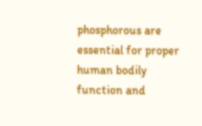phosphorous are essential for proper human bodily function and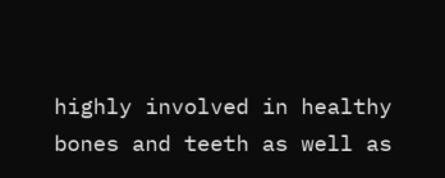highly involved in healthy bones and teeth as well as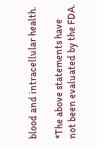blood and intracellular health.

*The above statements have not been evaluated by the FDA.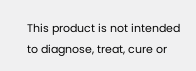This product is not intended to diagnose, treat, cure or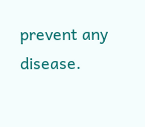prevent any disease.